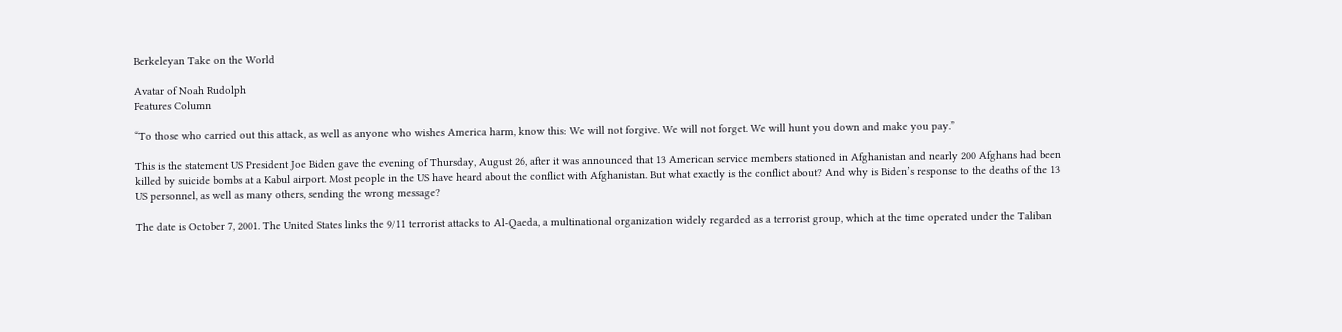Berkeleyan Take on the World

Avatar of Noah Rudolph
Features Column

“To those who carried out this attack, as well as anyone who wishes America harm, know this: We will not forgive. We will not forget. We will hunt you down and make you pay.”

This is the statement US President Joe Biden gave the evening of Thursday, August 26, after it was announced that 13 American service members stationed in Afghanistan and nearly 200 Afghans had been killed by suicide bombs at a Kabul airport. Most people in the US have heard about the conflict with Afghanistan. But what exactly is the conflict about? And why is Biden’s response to the deaths of the 13 US personnel, as well as many others, sending the wrong message?

The date is October 7, 2001. The United States links the 9/11 terrorist attacks to Al-Qaeda, a multinational organization widely regarded as a terrorist group, which at the time operated under the Taliban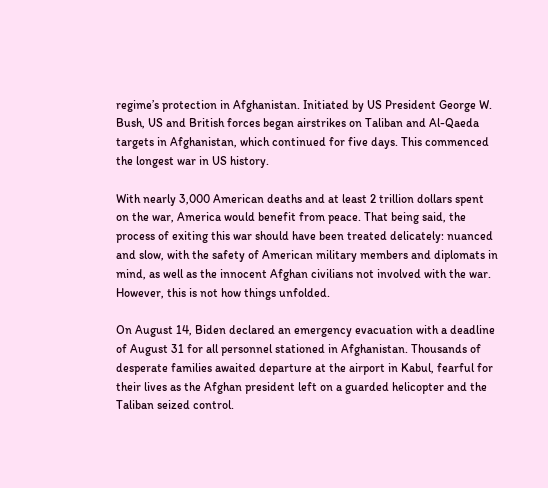regime’s protection in Afghanistan. Initiated by US President George W. Bush, US and British forces began airstrikes on Taliban and Al-Qaeda targets in Afghanistan, which continued for five days. This commenced the longest war in US history.

With nearly 3,000 American deaths and at least 2 trillion dollars spent on the war, America would benefit from peace. That being said, the process of exiting this war should have been treated delicately: nuanced and slow, with the safety of American military members and diplomats in mind, as well as the innocent Afghan civilians not involved with the war. However, this is not how things unfolded.

On August 14, Biden declared an emergency evacuation with a deadline of August 31 for all personnel stationed in Afghanistan. Thousands of desperate families awaited departure at the airport in Kabul, fearful for their lives as the Afghan president left on a guarded helicopter and the Taliban seized control.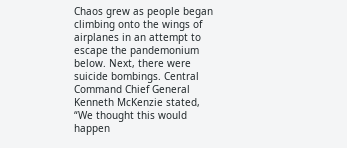Chaos grew as people began climbing onto the wings of airplanes in an attempt to escape the pandemonium below. Next, there were suicide bombings. Central Command Chief General Kenneth McKenzie stated, “We thought this would happen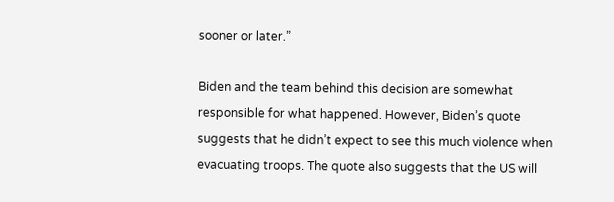sooner or later.”

Biden and the team behind this decision are somewhat responsible for what happened. However, Biden’s quote suggests that he didn’t expect to see this much violence when evacuating troops. The quote also suggests that the US will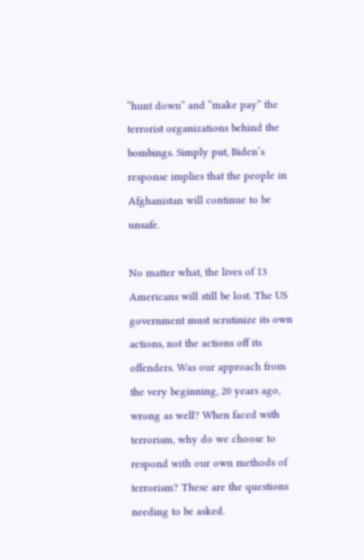“hunt down” and “make pay” the terrorist organizations behind the bombings. Simply put, Biden’s response implies that the people in Afghanistan will continue to be unsafe.

No matter what, the lives of 13 Americans will still be lost. The US government must scrutinize its own actions, not the actions off its offenders. Was our approach from the very beginning, 20 years ago, wrong as well? When faced with terrorism, why do we choose to respond with our own methods of terrorism? These are the questions needing to be asked.